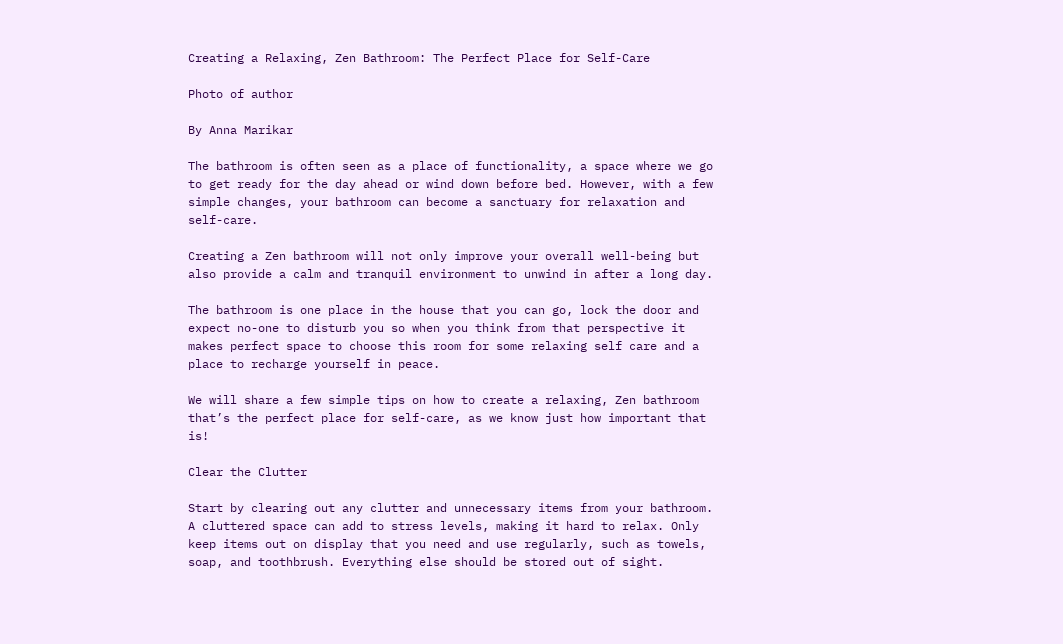Creating a Relaxing, Zen Bathroom: The Perfect Place for Self-Care

Photo of author

By Anna Marikar

The bathroom is often seen as a place of functionality, a space where we go to get ready for the day ahead or wind down before bed. However, with a few simple changes, your bathroom can become a sanctuary for relaxation and self-care.

Creating a Zen bathroom will not only improve your overall well-being but also provide a calm and tranquil environment to unwind in after a long day.

The bathroom is one place in the house that you can go, lock the door and expect no-one to disturb you so when you think from that perspective it makes perfect space to choose this room for some relaxing self care and a place to recharge yourself in peace.

We will share a few simple tips on how to create a relaxing, Zen bathroom that’s the perfect place for self-care, as we know just how important that is!

Clear the Clutter

Start by clearing out any clutter and unnecessary items from your bathroom. A cluttered space can add to stress levels, making it hard to relax. Only keep items out on display that you need and use regularly, such as towels, soap, and toothbrush. Everything else should be stored out of sight.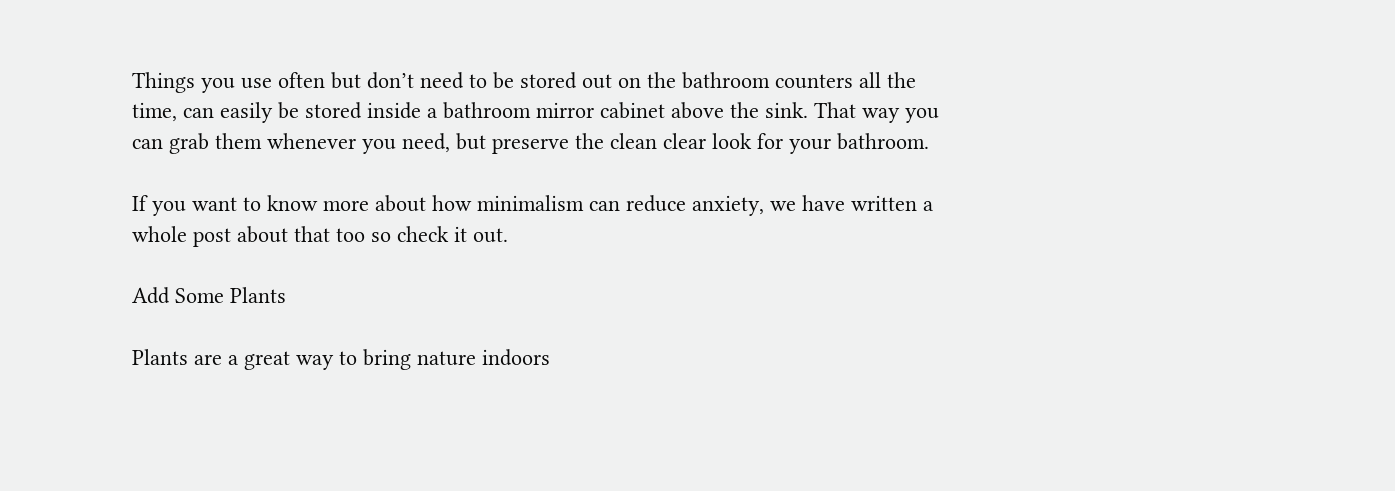Things you use often but don’t need to be stored out on the bathroom counters all the time, can easily be stored inside a bathroom mirror cabinet above the sink. That way you can grab them whenever you need, but preserve the clean clear look for your bathroom.

If you want to know more about how minimalism can reduce anxiety, we have written a whole post about that too so check it out.

Add Some Plants

Plants are a great way to bring nature indoors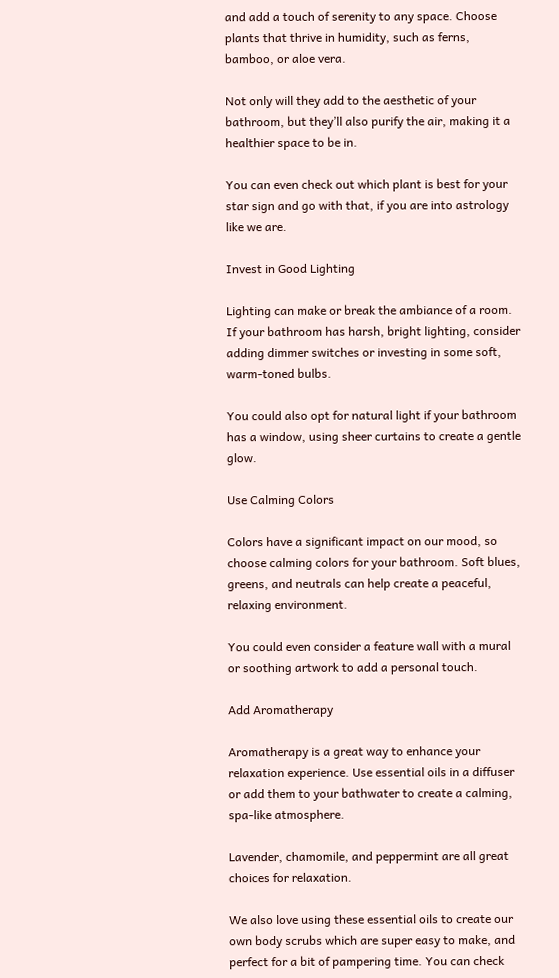and add a touch of serenity to any space. Choose plants that thrive in humidity, such as ferns, bamboo, or aloe vera.

Not only will they add to the aesthetic of your bathroom, but they’ll also purify the air, making it a healthier space to be in.

You can even check out which plant is best for your star sign and go with that, if you are into astrology like we are.

Invest in Good Lighting

Lighting can make or break the ambiance of a room. If your bathroom has harsh, bright lighting, consider adding dimmer switches or investing in some soft, warm-toned bulbs.

You could also opt for natural light if your bathroom has a window, using sheer curtains to create a gentle glow.

Use Calming Colors

Colors have a significant impact on our mood, so choose calming colors for your bathroom. Soft blues, greens, and neutrals can help create a peaceful, relaxing environment.

You could even consider a feature wall with a mural or soothing artwork to add a personal touch.

Add Aromatherapy

Aromatherapy is a great way to enhance your relaxation experience. Use essential oils in a diffuser or add them to your bathwater to create a calming, spa-like atmosphere.

Lavender, chamomile, and peppermint are all great choices for relaxation.

We also love using these essential oils to create our own body scrubs which are super easy to make, and perfect for a bit of pampering time. You can check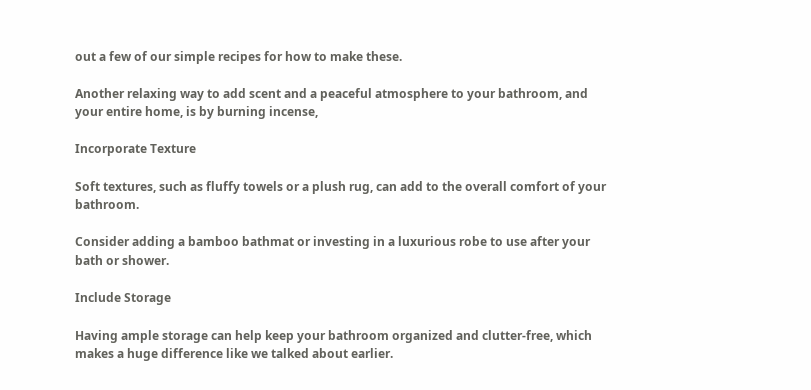out a few of our simple recipes for how to make these.

Another relaxing way to add scent and a peaceful atmosphere to your bathroom, and your entire home, is by burning incense,

Incorporate Texture

Soft textures, such as fluffy towels or a plush rug, can add to the overall comfort of your bathroom.

Consider adding a bamboo bathmat or investing in a luxurious robe to use after your bath or shower.

Include Storage

Having ample storage can help keep your bathroom organized and clutter-free, which makes a huge difference like we talked about earlier.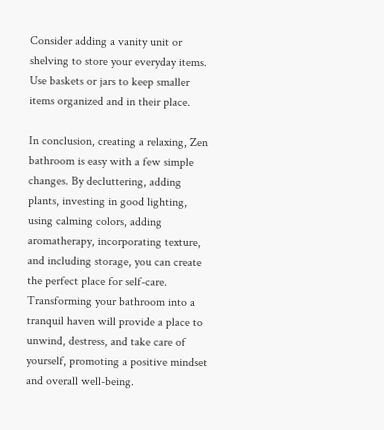Consider adding a vanity unit or shelving to store your everyday items. Use baskets or jars to keep smaller items organized and in their place.

In conclusion, creating a relaxing, Zen bathroom is easy with a few simple changes. By decluttering, adding plants, investing in good lighting, using calming colors, adding aromatherapy, incorporating texture, and including storage, you can create the perfect place for self-care. Transforming your bathroom into a tranquil haven will provide a place to unwind, destress, and take care of yourself, promoting a positive mindset and overall well-being.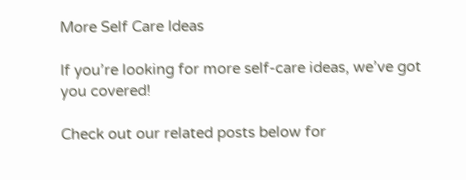More Self Care Ideas

If you’re looking for more self-care ideas, we’ve got you covered!

Check out our related posts below for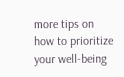more tips on how to prioritize your well-being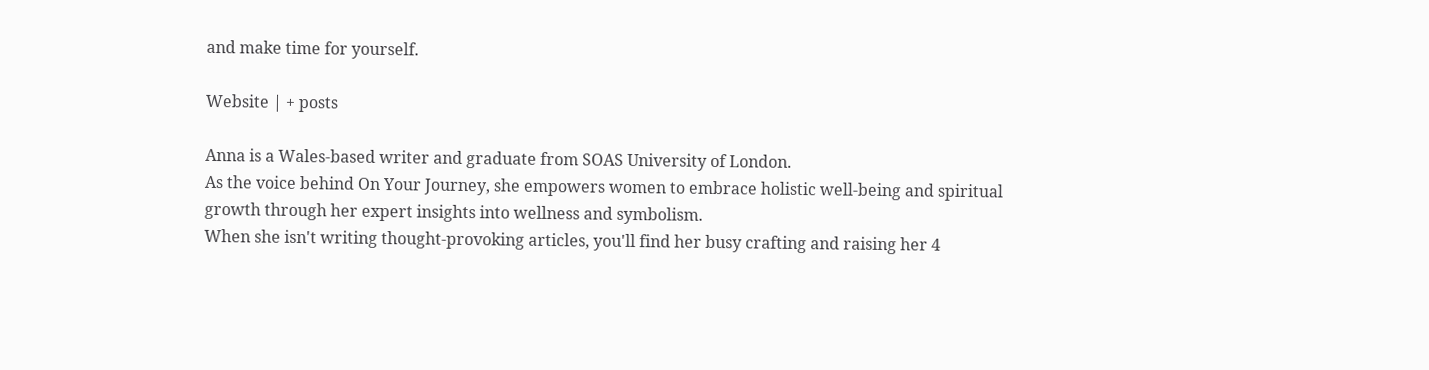and make time for yourself.

Website | + posts

Anna is a Wales-based writer and graduate from SOAS University of London.
As the voice behind On Your Journey, she empowers women to embrace holistic well-being and spiritual growth through her expert insights into wellness and symbolism.
When she isn't writing thought-provoking articles, you'll find her busy crafting and raising her 4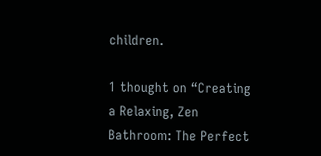children.

1 thought on “Creating a Relaxing, Zen Bathroom: The Perfect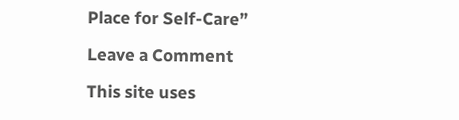Place for Self-Care”

Leave a Comment

This site uses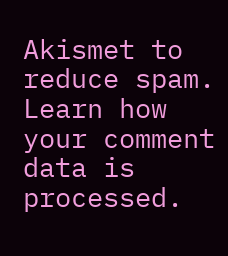Akismet to reduce spam. Learn how your comment data is processed.